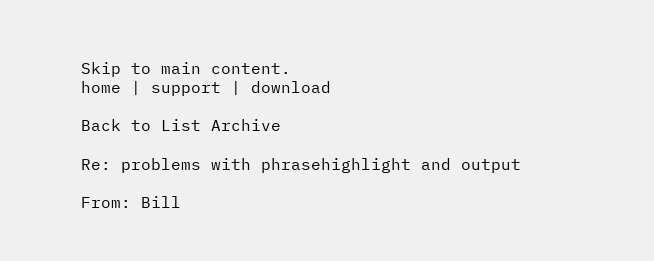Skip to main content.
home | support | download

Back to List Archive

Re: problems with phrasehighlight and output

From: Bill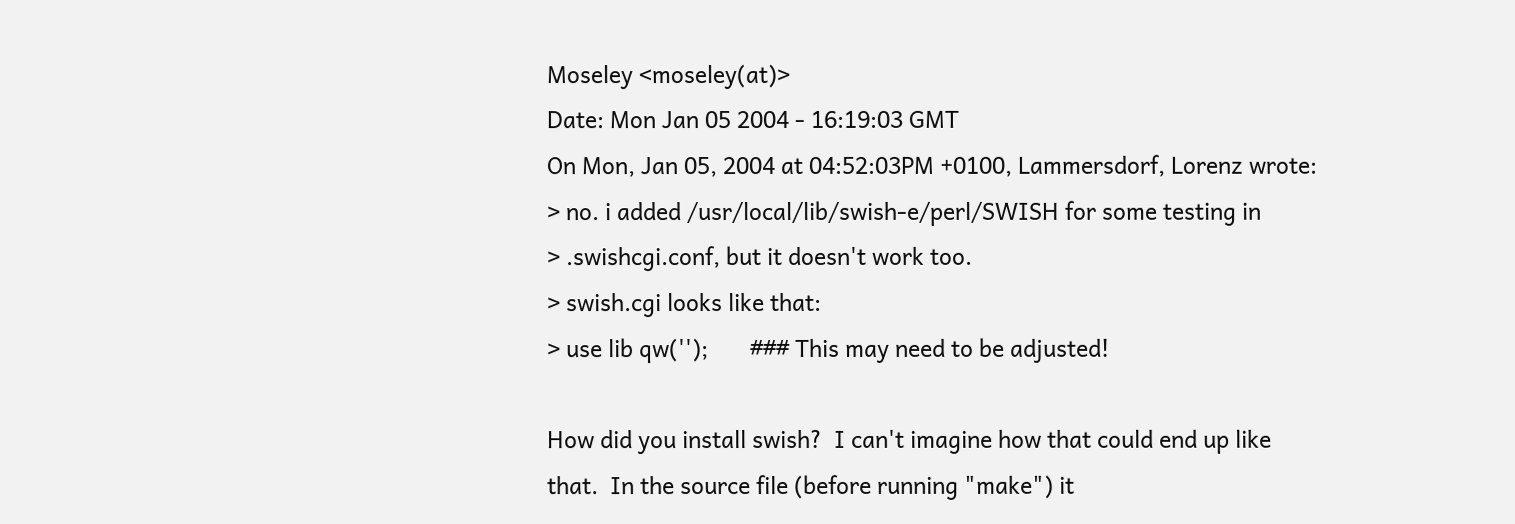Moseley <moseley(at)>
Date: Mon Jan 05 2004 - 16:19:03 GMT
On Mon, Jan 05, 2004 at 04:52:03PM +0100, Lammersdorf, Lorenz wrote:
> no. i added /usr/local/lib/swish-e/perl/SWISH for some testing in
> .swishcgi.conf, but it doesn't work too.
> swish.cgi looks like that:
> use lib qw('');       ### This may need to be adjusted!

How did you install swish?  I can't imagine how that could end up like
that.  In the source file (before running "make") it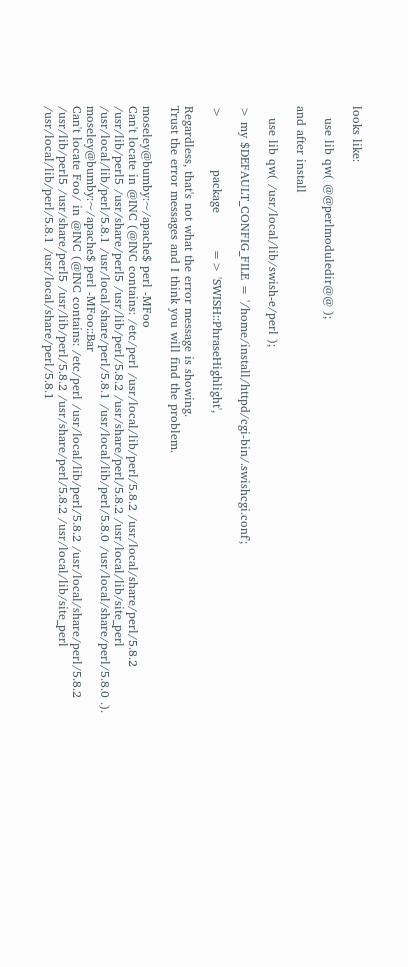looks like:

   use lib qw( @@perlmoduledir@@ );

and after install

   use lib qw( /usr/local/lib/swish-e/perl );

> my $DEFAULT_CONFIG_FILE = '/home/install/httpd/cgi-bin/.swishcgi.conf';

>             package         => 'SWISH::PhraseHighlight',

Regardless, that's not what the error message is showing.
Trust the error messages and I think you will find the problem.

moseley@bumby:~/apache$ perl -MFoo
Can't locate in @INC (@INC contains: /etc/perl /usr/local/lib/perl/5.8.2 /usr/local/share/perl/5.8.2 /usr/lib/perl5 /usr/share/perl5 /usr/lib/perl/5.8.2 /usr/share/perl/5.8.2 /usr/local/lib/site_perl /usr/local/lib/perl/5.8.1 /usr/local/share/perl/5.8.1 /usr/local/lib/perl/5.8.0 /usr/local/share/perl/5.8.0 .).
moseley@bumby:~/apache$ perl -MFoo::Bar
Can't locate Foo/ in @INC (@INC contains: /etc/perl /usr/local/lib/perl/5.8.2 /usr/local/share/perl/5.8.2 /usr/lib/perl5 /usr/share/perl5 /usr/lib/perl/5.8.2 /usr/share/perl/5.8.2 /usr/local/lib/site_perl /usr/local/lib/perl/5.8.1 /usr/local/share/perl/5.8.1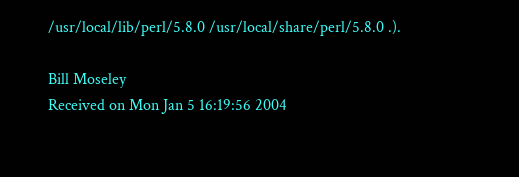/usr/local/lib/perl/5.8.0 /usr/local/share/perl/5.8.0 .).

Bill Moseley
Received on Mon Jan 5 16:19:56 2004